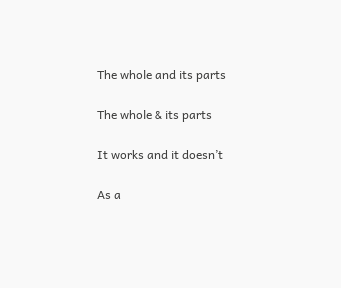The whole and its parts

The whole & its parts

It works and it doesn’t

As a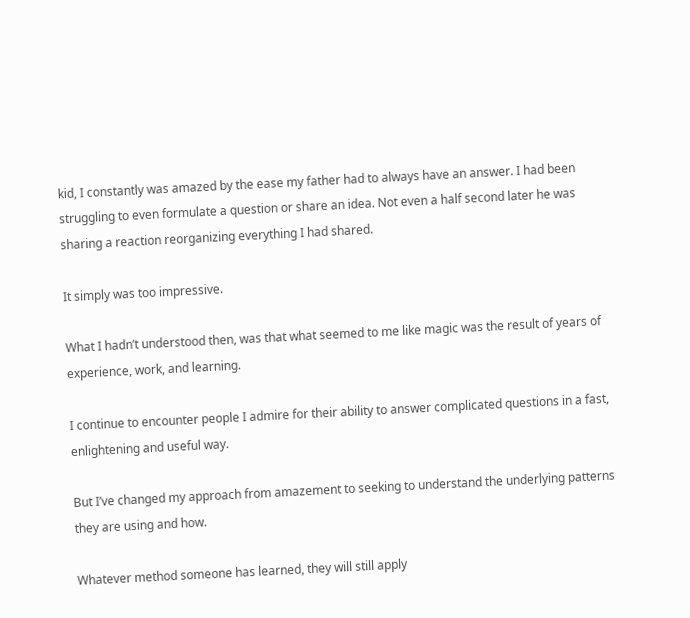kid, I constantly was amazed by the ease my father had to always have an answer. I had been struggling to even formulate a question or share an idea. Not even a half second later he was sharing a reaction reorganizing everything I had shared.

It simply was too impressive.

What I hadn’t understood then, was that what seemed to me like magic was the result of years of experience, work, and learning.

I continue to encounter people I admire for their ability to answer complicated questions in a fast, enlightening and useful way.

But I’ve changed my approach from amazement to seeking to understand the underlying patterns they are using and how.

Whatever method someone has learned, they will still apply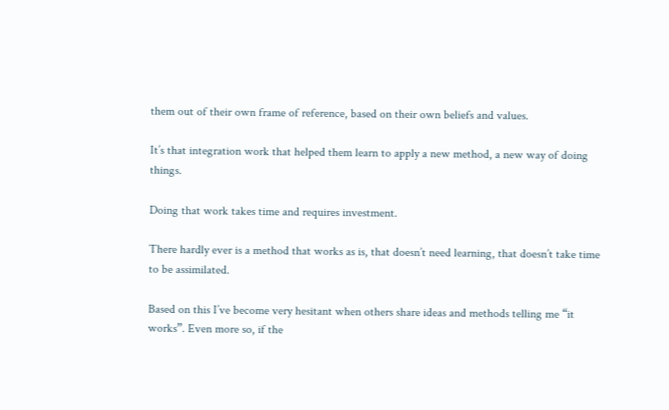them out of their own frame of reference, based on their own beliefs and values.

It’s that integration work that helped them learn to apply a new method, a new way of doing things.

Doing that work takes time and requires investment.

There hardly ever is a method that works as is, that doesn’t need learning, that doesn’t take time to be assimilated.

Based on this I’ve become very hesitant when others share ideas and methods telling me “it works”. Even more so, if the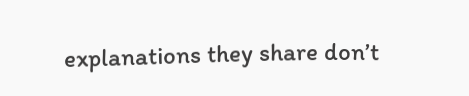explanations they share don’t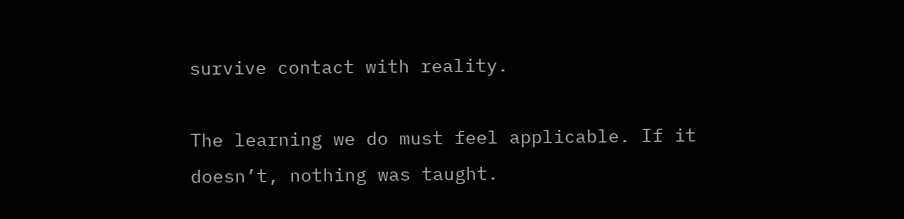survive contact with reality.

The learning we do must feel applicable. If it doesn’t, nothing was taught.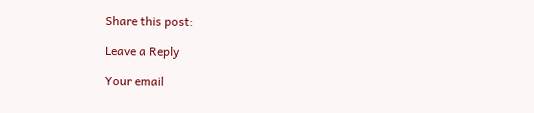Share this post:

Leave a Reply

Your email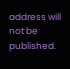address will not be published.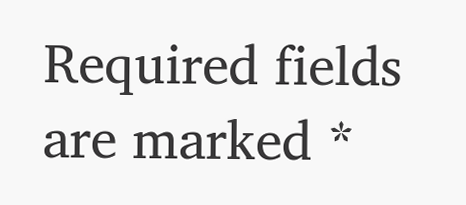Required fields are marked *